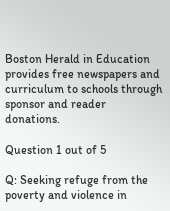Boston Herald in Education provides free newspapers and curriculum to schools through sponsor and reader donations.

Question 1 out of 5

Q: Seeking refuge from the poverty and violence in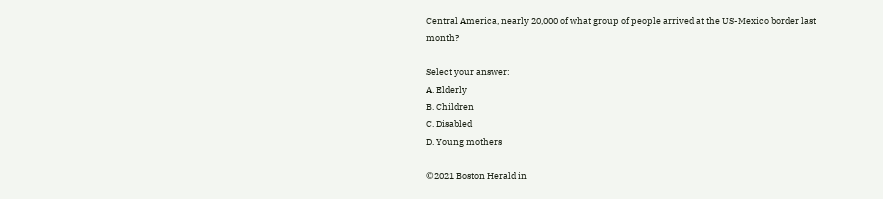Central America, nearly 20,000 of what group of people arrived at the US-Mexico border last month?

Select your answer:
A. Elderly
B. Children
C. Disabled
D. Young mothers

©2021 Boston Herald in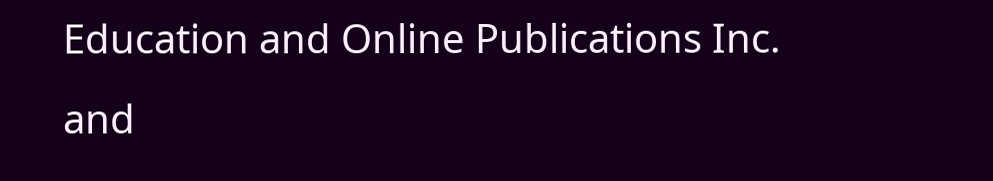Education and Online Publications Inc. and